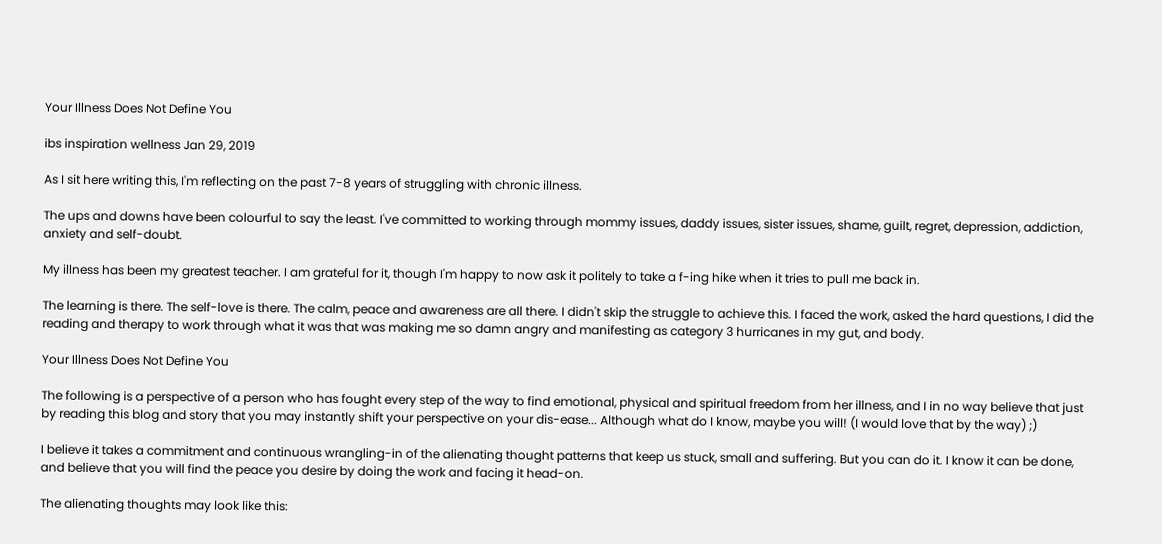Your Illness Does Not Define You

ibs inspiration wellness Jan 29, 2019

As I sit here writing this, I'm reflecting on the past 7-8 years of struggling with chronic illness.

The ups and downs have been colourful to say the least. I've committed to working through mommy issues, daddy issues, sister issues, shame, guilt, regret, depression, addiction, anxiety and self-doubt.

My illness has been my greatest teacher. I am grateful for it, though I'm happy to now ask it politely to take a f-ing hike when it tries to pull me back in.

The learning is there. The self-love is there. The calm, peace and awareness are all there. I didn't skip the struggle to achieve this. I faced the work, asked the hard questions, I did the reading and therapy to work through what it was that was making me so damn angry and manifesting as category 3 hurricanes in my gut, and body.

Your Illness Does Not Define You

The following is a perspective of a person who has fought every step of the way to find emotional, physical and spiritual freedom from her illness, and I in no way believe that just by reading this blog and story that you may instantly shift your perspective on your dis-ease... Although what do I know, maybe you will! (I would love that by the way) ;)

I believe it takes a commitment and continuous wrangling-in of the alienating thought patterns that keep us stuck, small and suffering. But you can do it. I know it can be done, and believe that you will find the peace you desire by doing the work and facing it head-on.

The alienating thoughts may look like this: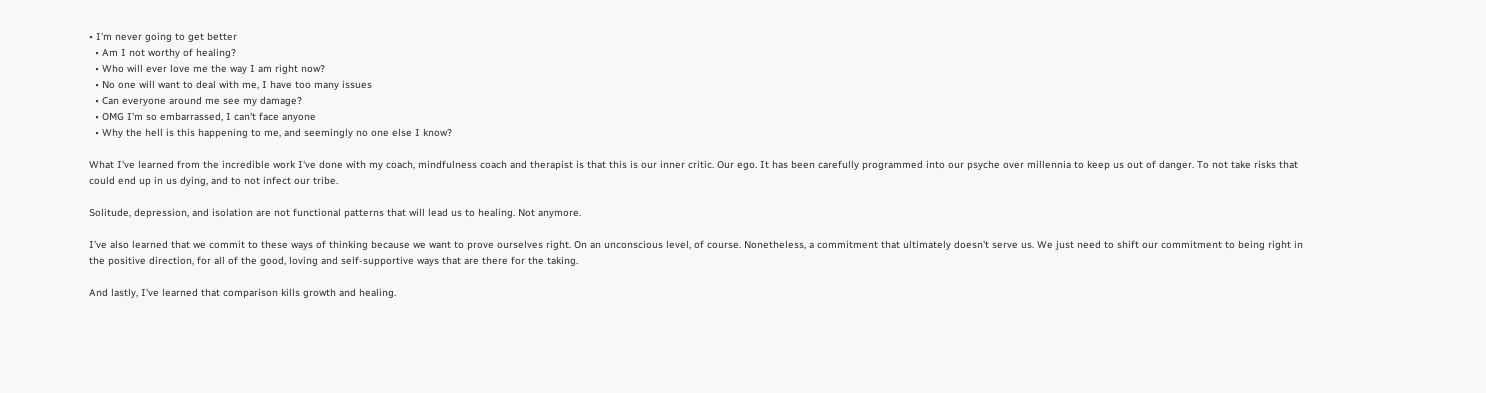• I'm never going to get better
  • Am I not worthy of healing?
  • Who will ever love me the way I am right now?
  • No one will want to deal with me, I have too many issues
  • Can everyone around me see my damage?
  • OMG I'm so embarrassed, I can't face anyone
  • Why the hell is this happening to me, and seemingly no one else I know?

What I've learned from the incredible work I've done with my coach, mindfulness coach and therapist is that this is our inner critic. Our ego. It has been carefully programmed into our psyche over millennia to keep us out of danger. To not take risks that could end up in us dying, and to not infect our tribe.

Solitude, depression, and isolation are not functional patterns that will lead us to healing. Not anymore.

I've also learned that we commit to these ways of thinking because we want to prove ourselves right. On an unconscious level, of course. Nonetheless, a commitment that ultimately doesn't serve us. We just need to shift our commitment to being right in the positive direction, for all of the good, loving and self-supportive ways that are there for the taking.

And lastly, I've learned that comparison kills growth and healing.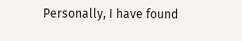Personally, I have found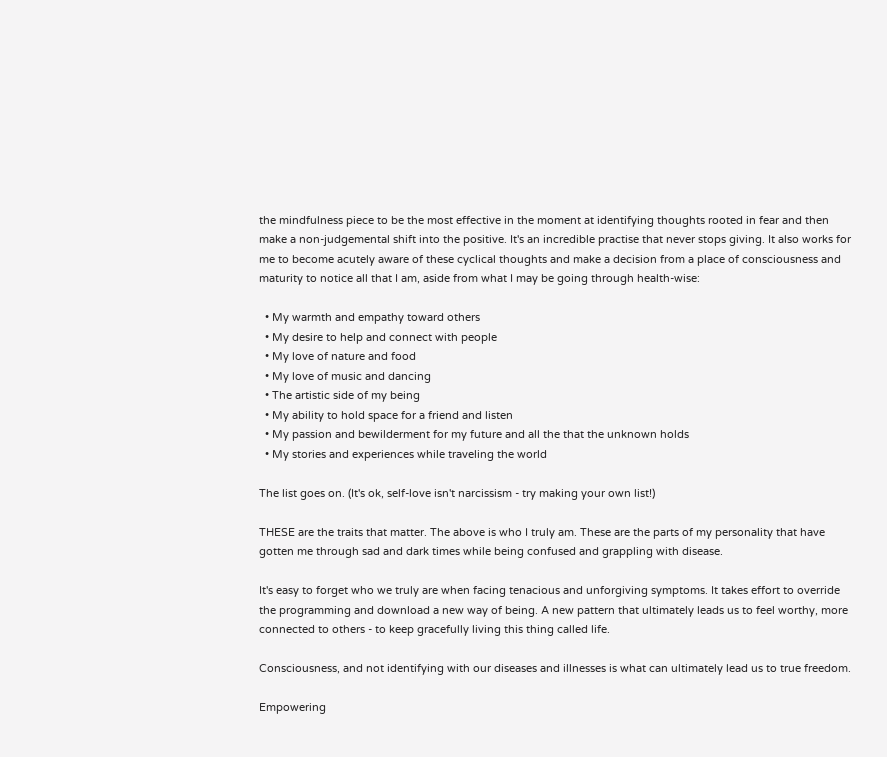the mindfulness piece to be the most effective in the moment at identifying thoughts rooted in fear and then make a non-judgemental shift into the positive. It's an incredible practise that never stops giving. It also works for me to become acutely aware of these cyclical thoughts and make a decision from a place of consciousness and maturity to notice all that I am, aside from what I may be going through health-wise:

  • My warmth and empathy toward others
  • My desire to help and connect with people
  • My love of nature and food
  • My love of music and dancing
  • The artistic side of my being
  • My ability to hold space for a friend and listen
  • My passion and bewilderment for my future and all the that the unknown holds
  • My stories and experiences while traveling the world

The list goes on. (It's ok, self-love isn't narcissism - try making your own list!)

THESE are the traits that matter. The above is who I truly am. These are the parts of my personality that have gotten me through sad and dark times while being confused and grappling with disease.

It's easy to forget who we truly are when facing tenacious and unforgiving symptoms. It takes effort to override the programming and download a new way of being. A new pattern that ultimately leads us to feel worthy, more connected to others - to keep gracefully living this thing called life.

Consciousness, and not identifying with our diseases and illnesses is what can ultimately lead us to true freedom.

Empowering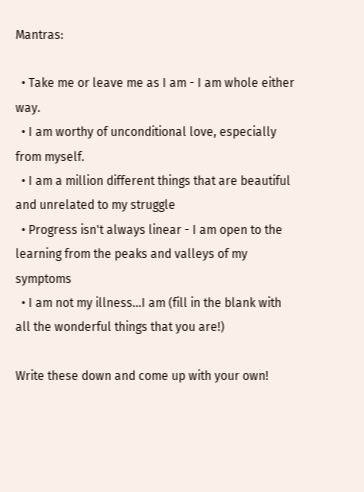Mantras:

  • Take me or leave me as I am - I am whole either way.
  • I am worthy of unconditional love, especially from myself.
  • I am a million different things that are beautiful and unrelated to my struggle
  • Progress isn't always linear - I am open to the learning from the peaks and valleys of my symptoms
  • I am not my illness...I am (fill in the blank with all the wonderful things that you are!)

Write these down and come up with your own!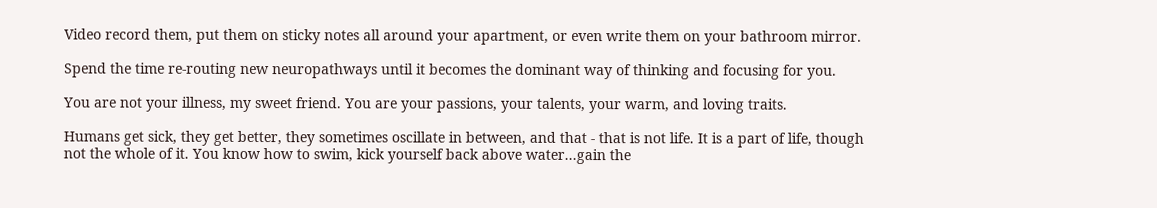Video record them, put them on sticky notes all around your apartment, or even write them on your bathroom mirror.

Spend the time re-routing new neuropathways until it becomes the dominant way of thinking and focusing for you.

You are not your illness, my sweet friend. You are your passions, your talents, your warm, and loving traits.

Humans get sick, they get better, they sometimes oscillate in between, and that - that is not life. It is a part of life, though not the whole of it. You know how to swim, kick yourself back above water...gain the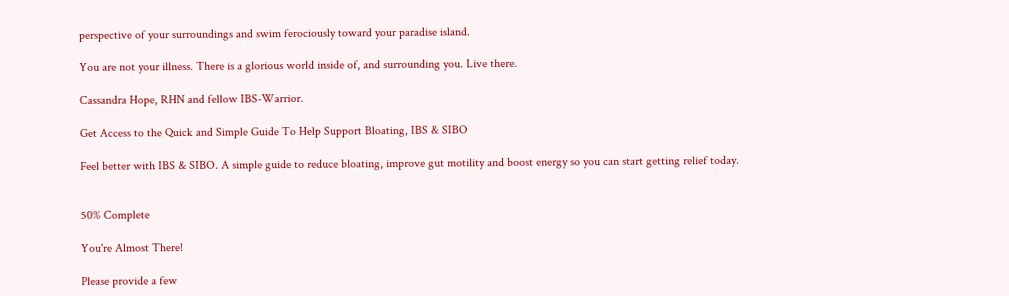perspective of your surroundings and swim ferociously toward your paradise island.

You are not your illness. There is a glorious world inside of, and surrounding you. Live there.

Cassandra Hope, RHN and fellow IBS-Warrior.

Get Access to the Quick and Simple Guide To Help Support Bloating, IBS & SIBO

Feel better with IBS & SIBO. A simple guide to reduce bloating, improve gut motility and boost energy so you can start getting relief today.


50% Complete

You're Almost There!

Please provide a few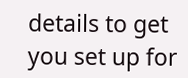details to get you set up for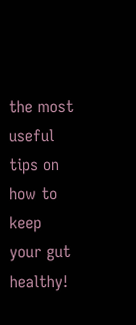the most useful tips on how to keep your gut healthy!